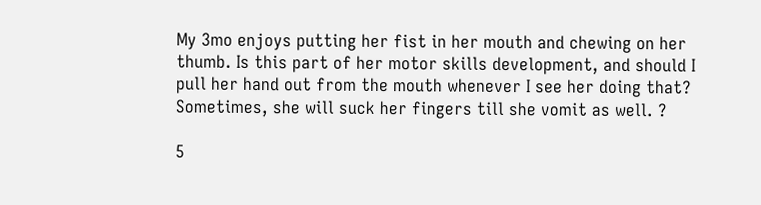My 3mo enjoys putting her fist in her mouth and chewing on her thumb. Is this part of her motor skills development, and should I pull her hand out from the mouth whenever I see her doing that? Sometimes, she will suck her fingers till she vomit as well. ?

5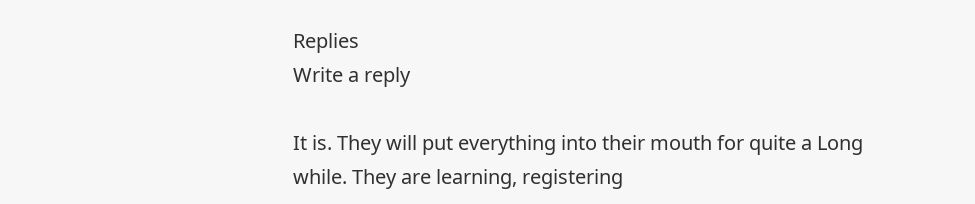Replies
Write a reply

It is. They will put everything into their mouth for quite a Long while. They are learning, registering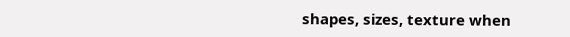shapes, sizes, texture when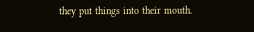they put things into their mouth.